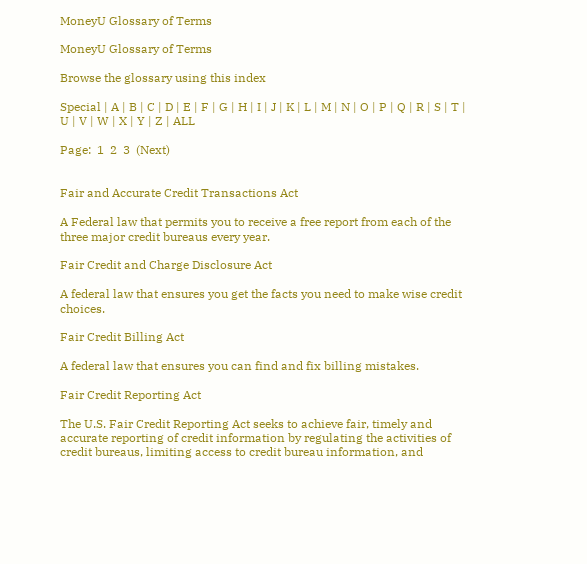MoneyU Glossary of Terms

MoneyU Glossary of Terms

Browse the glossary using this index

Special | A | B | C | D | E | F | G | H | I | J | K | L | M | N | O | P | Q | R | S | T | U | V | W | X | Y | Z | ALL

Page:  1  2  3  (Next)


Fair and Accurate Credit Transactions Act

A Federal law that permits you to receive a free report from each of the three major credit bureaus every year.

Fair Credit and Charge Disclosure Act

A federal law that ensures you get the facts you need to make wise credit choices.

Fair Credit Billing Act

A federal law that ensures you can find and fix billing mistakes.

Fair Credit Reporting Act

The U.S. Fair Credit Reporting Act seeks to achieve fair, timely and accurate reporting of credit information by regulating the activities of credit bureaus, limiting access to credit bureau information, and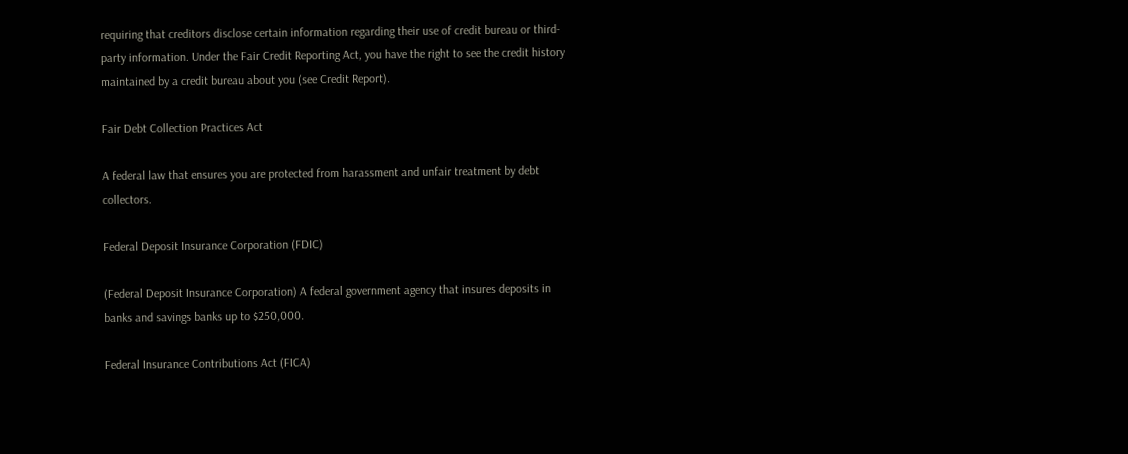requiring that creditors disclose certain information regarding their use of credit bureau or third-party information. Under the Fair Credit Reporting Act, you have the right to see the credit history maintained by a credit bureau about you (see Credit Report).

Fair Debt Collection Practices Act

A federal law that ensures you are protected from harassment and unfair treatment by debt collectors.

Federal Deposit Insurance Corporation (FDIC)

(Federal Deposit Insurance Corporation) A federal government agency that insures deposits in banks and savings banks up to $250,000.

Federal Insurance Contributions Act (FICA)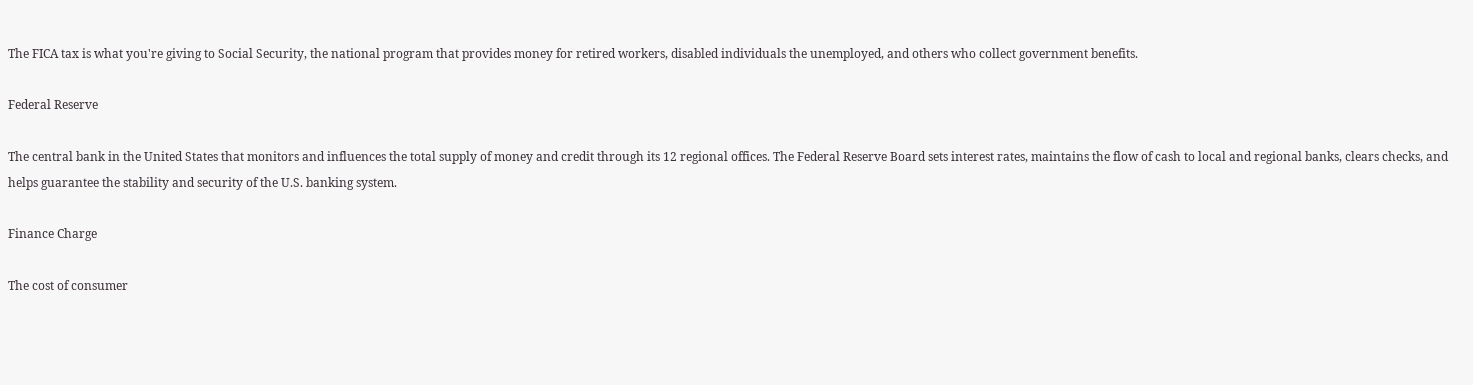The FICA tax is what you're giving to Social Security, the national program that provides money for retired workers, disabled individuals the unemployed, and others who collect government benefits.

Federal Reserve

The central bank in the United States that monitors and influences the total supply of money and credit through its 12 regional offices. The Federal Reserve Board sets interest rates, maintains the flow of cash to local and regional banks, clears checks, and helps guarantee the stability and security of the U.S. banking system.

Finance Charge

The cost of consumer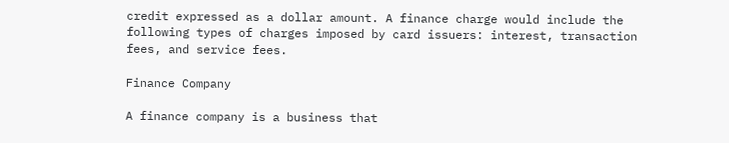credit expressed as a dollar amount. A finance charge would include the following types of charges imposed by card issuers: interest, transaction fees, and service fees.

Finance Company

A finance company is a business that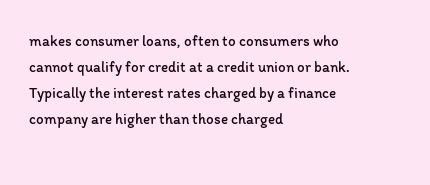makes consumer loans, often to consumers who cannot qualify for credit at a credit union or bank. Typically the interest rates charged by a finance company are higher than those charged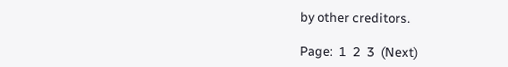by other creditors.

Page:  1  2  3  (Next)